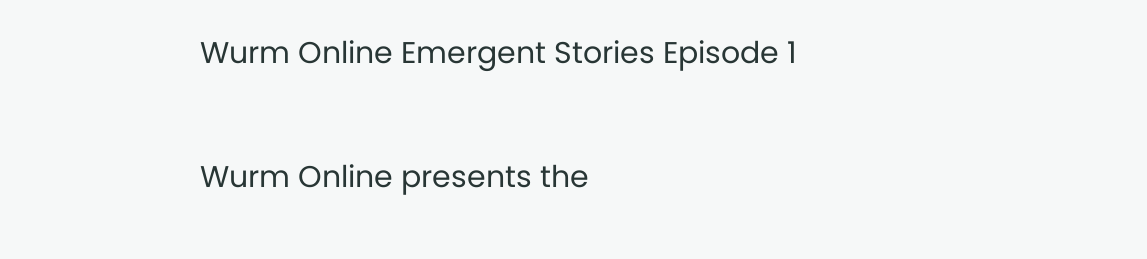Wurm Online Emergent Stories Episode 1

Wurm Online presents the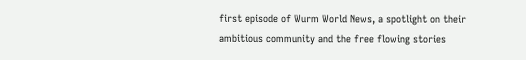first episode of Wurm World News, a spotlight on their ambitious community and the free flowing stories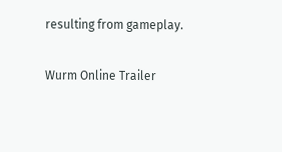resulting from gameplay.

Wurm Online Trailer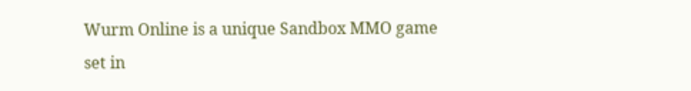Wurm Online is a unique Sandbox MMO game set in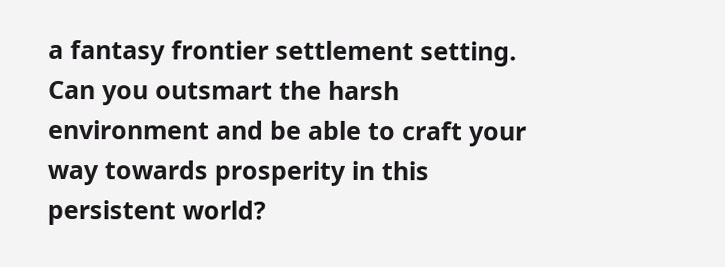a fantasy frontier settlement setting. Can you outsmart the harsh environment and be able to craft your way towards prosperity in this persistent world?